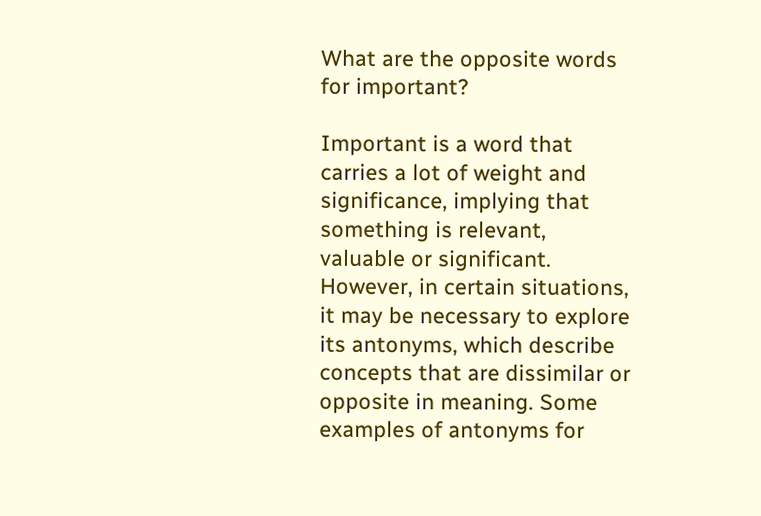What are the opposite words for important?

Important is a word that carries a lot of weight and significance, implying that something is relevant, valuable or significant. However, in certain situations, it may be necessary to explore its antonyms, which describe concepts that are dissimilar or opposite in meaning. Some examples of antonyms for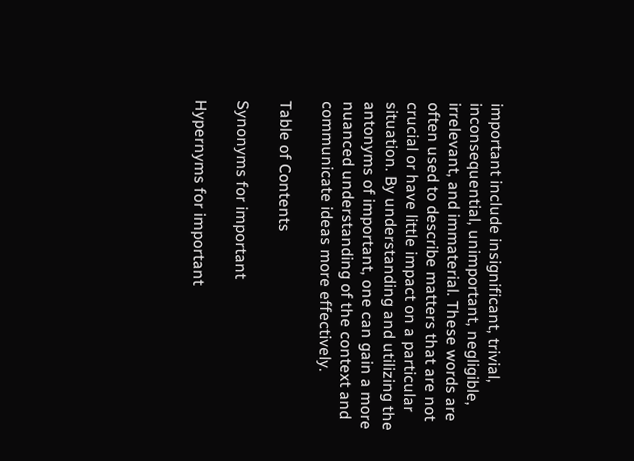important include insignificant, trivial, inconsequential, unimportant, negligible, irrelevant, and immaterial. These words are often used to describe matters that are not crucial or have little impact on a particular situation. By understanding and utilizing the antonyms of important, one can gain a more nuanced understanding of the context and communicate ideas more effectively.

Table of Contents

Synonyms for important

Hypernyms for important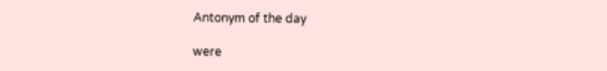Antonym of the day

were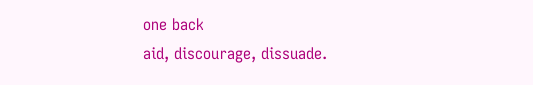one back
aid, discourage, dissuade.